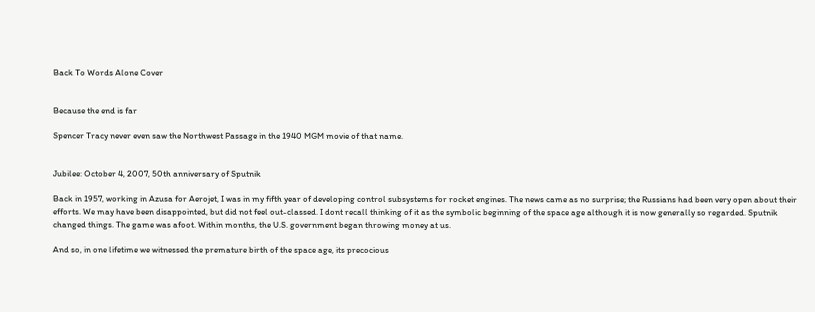Back To Words Alone Cover


Because the end is far

Spencer Tracy never even saw the Northwest Passage in the 1940 MGM movie of that name.


Jubilee: October 4, 2007, 50th anniversary of Sputnik

Back in 1957, working in Azusa for Aerojet, I was in my fifth year of developing control subsystems for rocket engines. The news came as no surprise; the Russians had been very open about their efforts. We may have been disappointed, but did not feel out-classed. I dont recall thinking of it as the symbolic beginning of the space age although it is now generally so regarded. Sputnik changed things. The game was afoot. Within months, the U.S. government began throwing money at us.

And so, in one lifetime we witnessed the premature birth of the space age, its precocious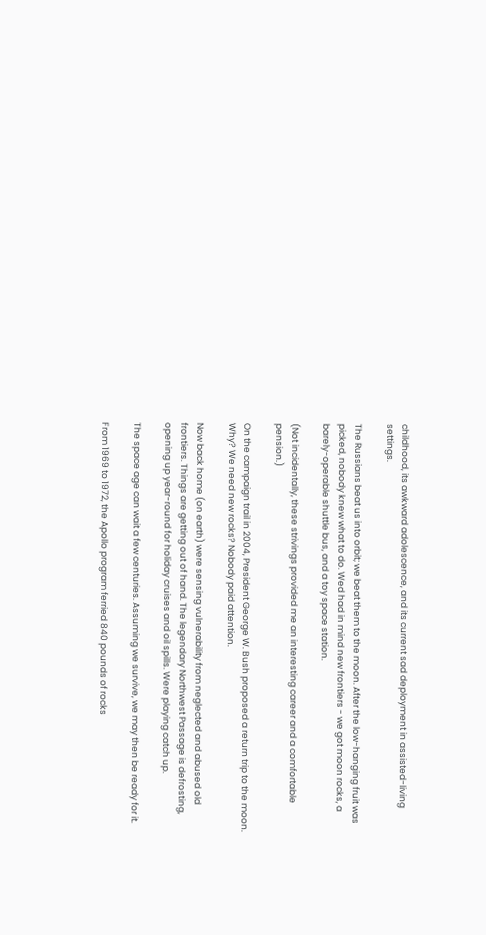childhood, its awkward adolescence, and its current sad deployment in assisted-living settings.

The Russians beat us into orbit; we beat them to the moon. After the low-hanging fruit was picked, nobody knew what to do. Wed had in mind new frontiers - we got moon rocks, a barely-operable shuttle bus, and a toy space station.

(Not incidentally, these strivings provided me an interesting career and a comfortable pension.)

On the campaign trail in 2004, President George W. Bush proposed a return trip to the moon. Why? We need new rocks? Nobody paid attention.

Now back home (on earth) were sensing vulnerability from neglected and abused old frontiers. Things are getting out of hand. The legendary Northwest Passage is defrosting, opening up year-round for holiday cruises and oil spills. Were playing catch up.

The space age can wait a few centuries. Assuming we survive, we may then be ready for it.

From 1969 to 1972, the Apollo program ferried 840 pounds of rocks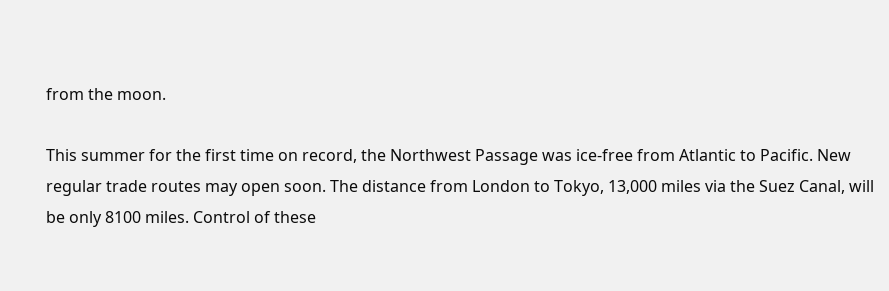from the moon.

This summer for the first time on record, the Northwest Passage was ice-free from Atlantic to Pacific. New regular trade routes may open soon. The distance from London to Tokyo, 13,000 miles via the Suez Canal, will be only 8100 miles. Control of these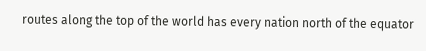routes along the top of the world has every nation north of the equator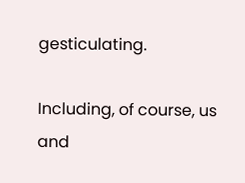gesticulating.

Including, of course, us and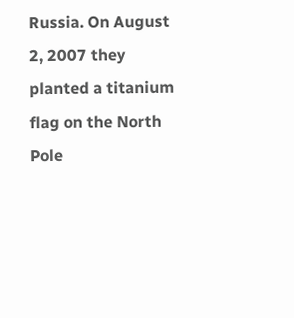Russia. On August 2, 2007 they planted a titanium flag on the North Pole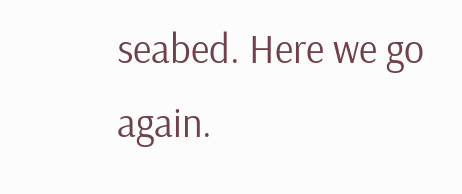seabed. Here we go again.